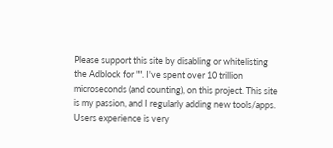Please support this site by disabling or whitelisting the Adblock for "". I've spent over 10 trillion microseconds (and counting), on this project. This site is my passion, and I regularly adding new tools/apps. Users experience is very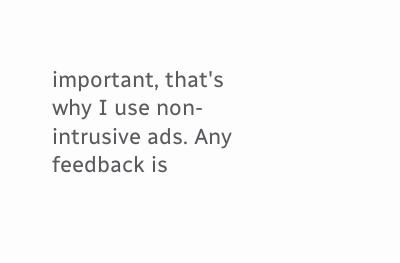important, that's why I use non-intrusive ads. Any feedback is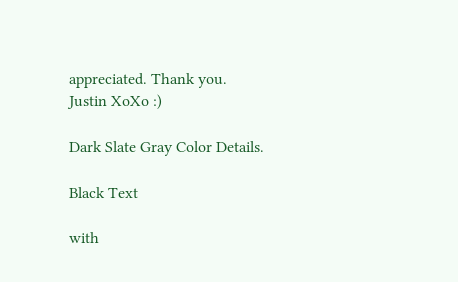appreciated. Thank you. Justin XoXo :)

Dark Slate Gray Color Details.

Black Text

with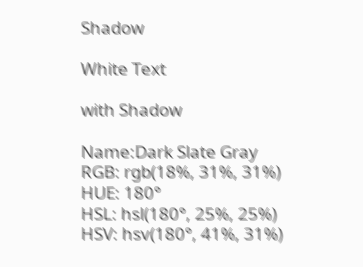Shadow

White Text

with Shadow

Name:Dark Slate Gray
RGB: rgb(18%, 31%, 31%)
HUE: 180°
HSL: hsl(180°, 25%, 25%)
HSV: hsv(180°, 41%, 31%)